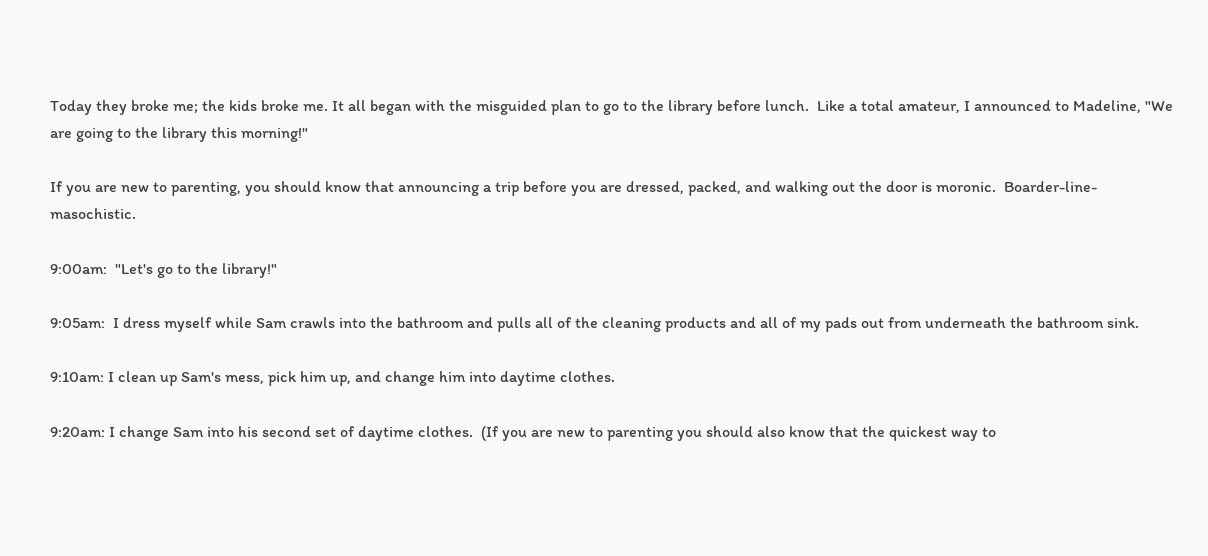Today they broke me; the kids broke me. It all began with the misguided plan to go to the library before lunch.  Like a total amateur, I announced to Madeline, "We are going to the library this morning!"

If you are new to parenting, you should know that announcing a trip before you are dressed, packed, and walking out the door is moronic.  Boarder-line-masochistic.

9:00am:  "Let's go to the library!"

9:05am:  I dress myself while Sam crawls into the bathroom and pulls all of the cleaning products and all of my pads out from underneath the bathroom sink.

9:10am: I clean up Sam's mess, pick him up, and change him into daytime clothes.

9:20am: I change Sam into his second set of daytime clothes.  (If you are new to parenting you should also know that the quickest way to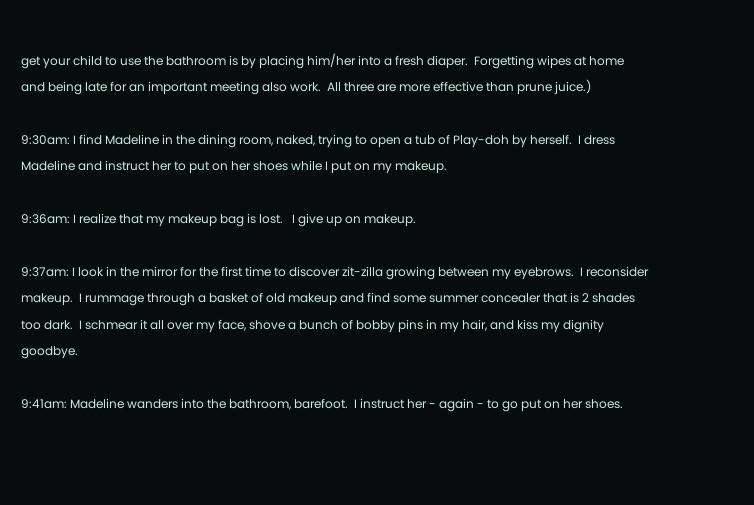get your child to use the bathroom is by placing him/her into a fresh diaper.  Forgetting wipes at home and being late for an important meeting also work.  All three are more effective than prune juice.)

9:30am: I find Madeline in the dining room, naked, trying to open a tub of Play-doh by herself.  I dress Madeline and instruct her to put on her shoes while I put on my makeup.

9:36am: I realize that my makeup bag is lost.   I give up on makeup.

9:37am: I look in the mirror for the first time to discover zit-zilla growing between my eyebrows.  I reconsider makeup.  I rummage through a basket of old makeup and find some summer concealer that is 2 shades too dark.  I schmear it all over my face, shove a bunch of bobby pins in my hair, and kiss my dignity goodbye.

9:41am: Madeline wanders into the bathroom, barefoot.  I instruct her - again - to go put on her shoes.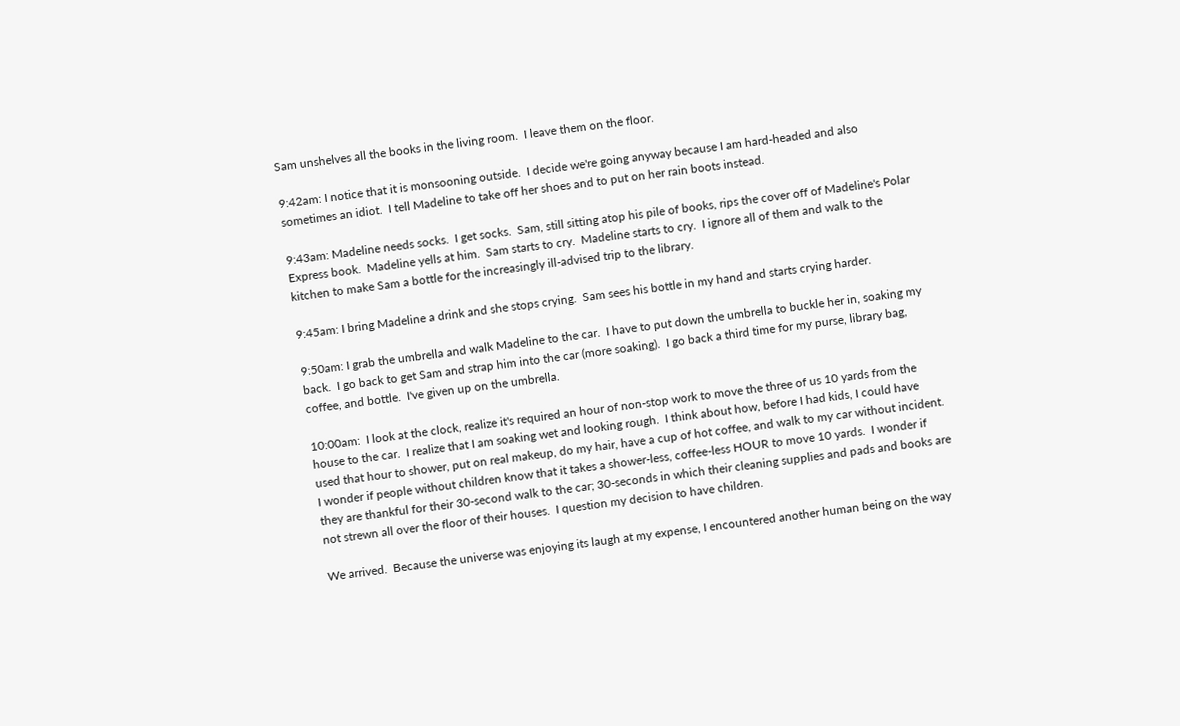Sam unshelves all the books in the living room.  I leave them on the floor.

9:42am: I notice that it is monsooning outside.  I decide we're going anyway because I am hard-headed and also sometimes an idiot.  I tell Madeline to take off her shoes and to put on her rain boots instead.

9:43am: Madeline needs socks.  I get socks.  Sam, still sitting atop his pile of books, rips the cover off of Madeline's Polar Express book.  Madeline yells at him.  Sam starts to cry.  Madeline starts to cry.  I ignore all of them and walk to the kitchen to make Sam a bottle for the increasingly ill-advised trip to the library.

9:45am: I bring Madeline a drink and she stops crying.  Sam sees his bottle in my hand and starts crying harder.

9:50am: I grab the umbrella and walk Madeline to the car.  I have to put down the umbrella to buckle her in, soaking my back.  I go back to get Sam and strap him into the car (more soaking).  I go back a third time for my purse, library bag, coffee, and bottle.  I've given up on the umbrella.

10:00am:  I look at the clock, realize it's required an hour of non-stop work to move the three of us 10 yards from the house to the car.  I realize that I am soaking wet and looking rough.  I think about how, before I had kids, I could have used that hour to shower, put on real makeup, do my hair, have a cup of hot coffee, and walk to my car without incident.  I wonder if people without children know that it takes a shower-less, coffee-less HOUR to move 10 yards.  I wonder if they are thankful for their 30-second walk to the car; 30-seconds in which their cleaning supplies and pads and books are not strewn all over the floor of their houses.  I question my decision to have children.

We arrived.  Because the universe was enjoying its laugh at my expense, I encountered another human being on the way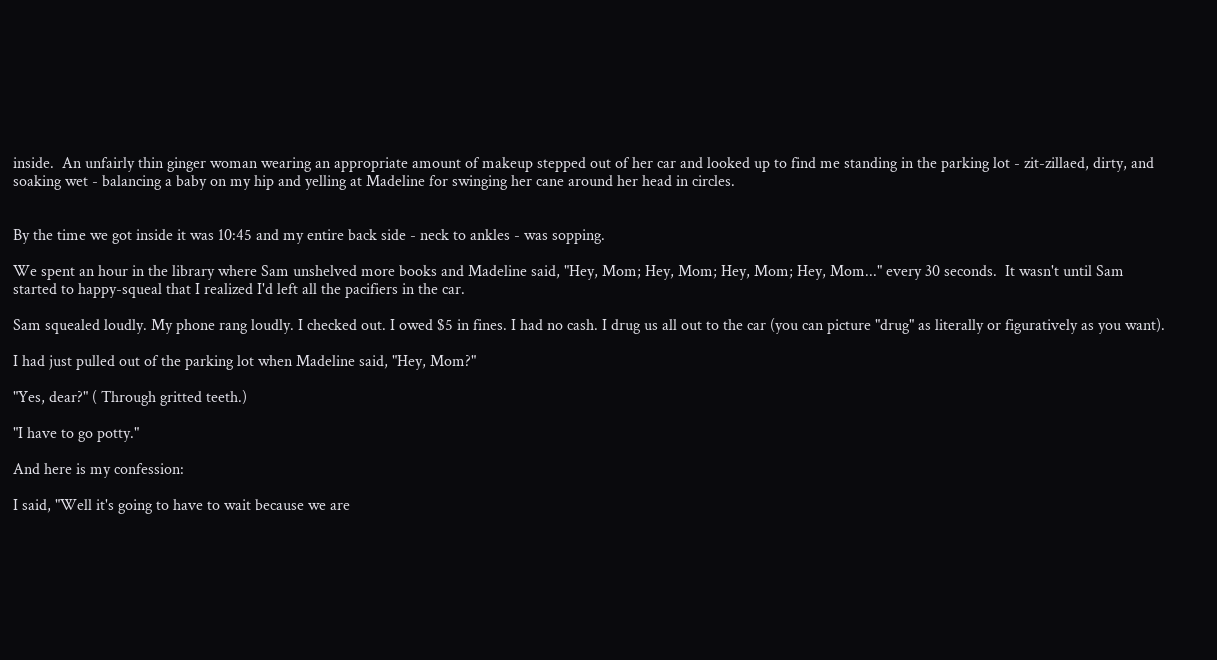inside.  An unfairly thin ginger woman wearing an appropriate amount of makeup stepped out of her car and looked up to find me standing in the parking lot - zit-zillaed, dirty, and soaking wet - balancing a baby on my hip and yelling at Madeline for swinging her cane around her head in circles.


By the time we got inside it was 10:45 and my entire back side - neck to ankles - was sopping.

We spent an hour in the library where Sam unshelved more books and Madeline said, "Hey, Mom; Hey, Mom; Hey, Mom; Hey, Mom..." every 30 seconds.  It wasn't until Sam started to happy-squeal that I realized I'd left all the pacifiers in the car.

Sam squealed loudly. My phone rang loudly. I checked out. I owed $5 in fines. I had no cash. I drug us all out to the car (you can picture "drug" as literally or figuratively as you want).

I had just pulled out of the parking lot when Madeline said, "Hey, Mom?"

"Yes, dear?" ( Through gritted teeth.)

"I have to go potty."

And here is my confession:

I said, "Well it's going to have to wait because we are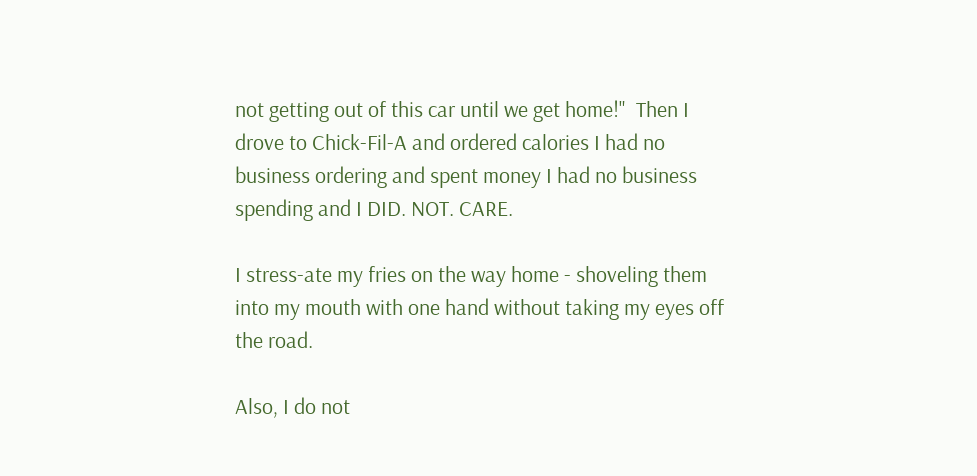not getting out of this car until we get home!"  Then I drove to Chick-Fil-A and ordered calories I had no business ordering and spent money I had no business spending and I DID. NOT. CARE.

I stress-ate my fries on the way home - shoveling them into my mouth with one hand without taking my eyes off the road.

Also, I do not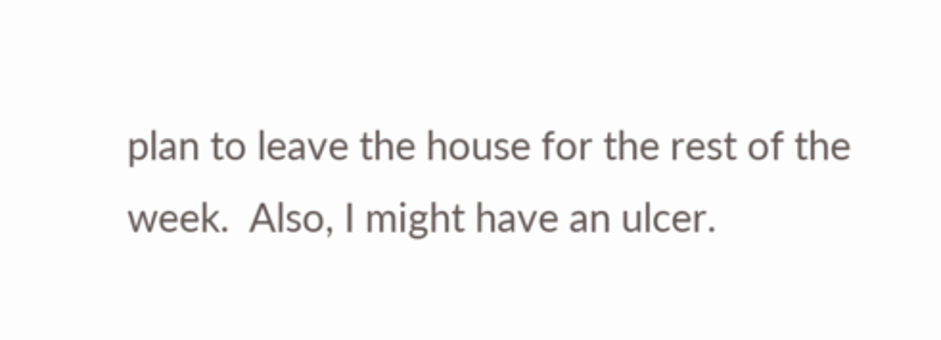plan to leave the house for the rest of the week.  Also, I might have an ulcer.